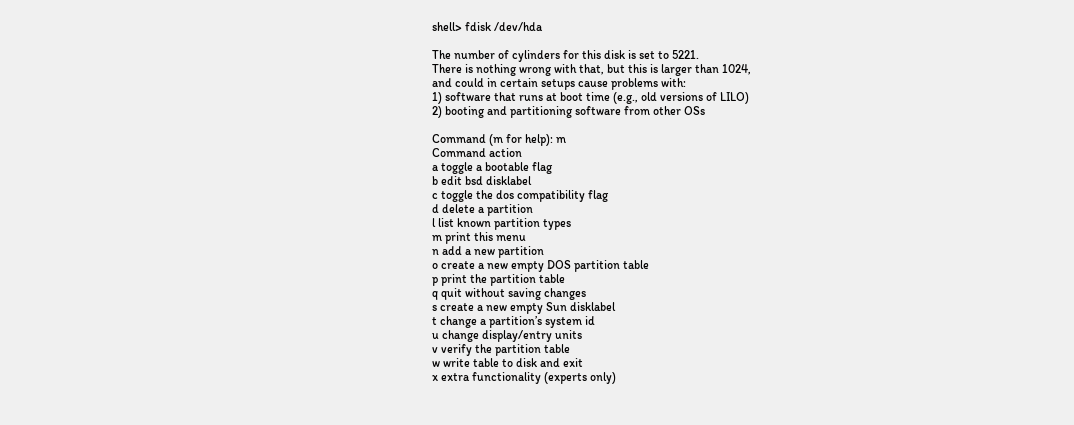shell> fdisk /dev/hda

The number of cylinders for this disk is set to 5221.
There is nothing wrong with that, but this is larger than 1024,
and could in certain setups cause problems with:
1) software that runs at boot time (e.g., old versions of LILO)
2) booting and partitioning software from other OSs

Command (m for help): m
Command action
a toggle a bootable flag
b edit bsd disklabel
c toggle the dos compatibility flag
d delete a partition
l list known partition types
m print this menu
n add a new partition
o create a new empty DOS partition table
p print the partition table
q quit without saving changes
s create a new empty Sun disklabel
t change a partition’s system id
u change display/entry units
v verify the partition table
w write table to disk and exit
x extra functionality (experts only)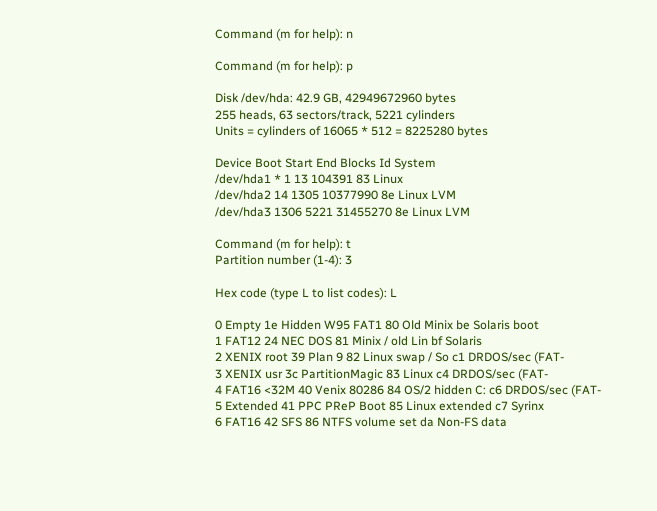Command (m for help): n

Command (m for help): p

Disk /dev/hda: 42.9 GB, 42949672960 bytes
255 heads, 63 sectors/track, 5221 cylinders
Units = cylinders of 16065 * 512 = 8225280 bytes

Device Boot Start End Blocks Id System
/dev/hda1 * 1 13 104391 83 Linux
/dev/hda2 14 1305 10377990 8e Linux LVM
/dev/hda3 1306 5221 31455270 8e Linux LVM

Command (m for help): t
Partition number (1-4): 3

Hex code (type L to list codes): L

0 Empty 1e Hidden W95 FAT1 80 Old Minix be Solaris boot
1 FAT12 24 NEC DOS 81 Minix / old Lin bf Solaris
2 XENIX root 39 Plan 9 82 Linux swap / So c1 DRDOS/sec (FAT-
3 XENIX usr 3c PartitionMagic 83 Linux c4 DRDOS/sec (FAT-
4 FAT16 <32M 40 Venix 80286 84 OS/2 hidden C: c6 DRDOS/sec (FAT-
5 Extended 41 PPC PReP Boot 85 Linux extended c7 Syrinx
6 FAT16 42 SFS 86 NTFS volume set da Non-FS data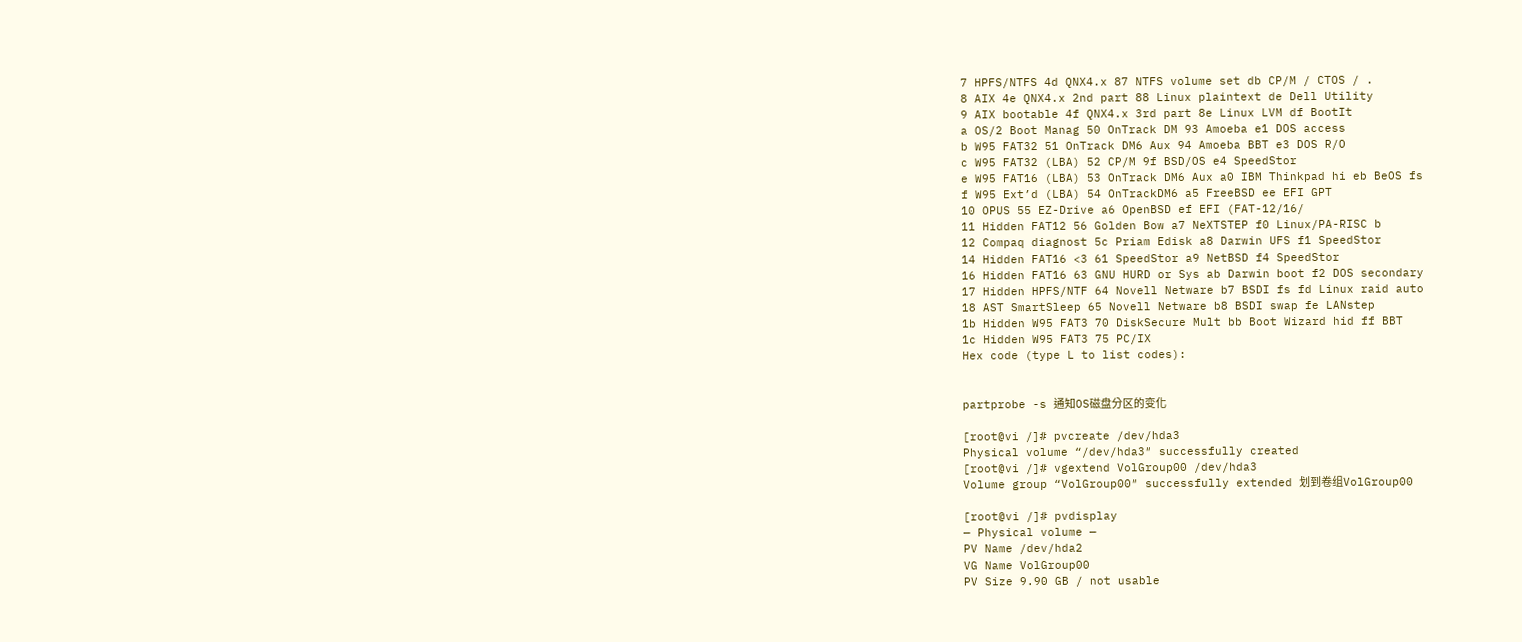7 HPFS/NTFS 4d QNX4.x 87 NTFS volume set db CP/M / CTOS / .
8 AIX 4e QNX4.x 2nd part 88 Linux plaintext de Dell Utility
9 AIX bootable 4f QNX4.x 3rd part 8e Linux LVM df BootIt
a OS/2 Boot Manag 50 OnTrack DM 93 Amoeba e1 DOS access
b W95 FAT32 51 OnTrack DM6 Aux 94 Amoeba BBT e3 DOS R/O
c W95 FAT32 (LBA) 52 CP/M 9f BSD/OS e4 SpeedStor
e W95 FAT16 (LBA) 53 OnTrack DM6 Aux a0 IBM Thinkpad hi eb BeOS fs
f W95 Ext’d (LBA) 54 OnTrackDM6 a5 FreeBSD ee EFI GPT
10 OPUS 55 EZ-Drive a6 OpenBSD ef EFI (FAT-12/16/
11 Hidden FAT12 56 Golden Bow a7 NeXTSTEP f0 Linux/PA-RISC b
12 Compaq diagnost 5c Priam Edisk a8 Darwin UFS f1 SpeedStor
14 Hidden FAT16 <3 61 SpeedStor a9 NetBSD f4 SpeedStor
16 Hidden FAT16 63 GNU HURD or Sys ab Darwin boot f2 DOS secondary
17 Hidden HPFS/NTF 64 Novell Netware b7 BSDI fs fd Linux raid auto
18 AST SmartSleep 65 Novell Netware b8 BSDI swap fe LANstep
1b Hidden W95 FAT3 70 DiskSecure Mult bb Boot Wizard hid ff BBT
1c Hidden W95 FAT3 75 PC/IX
Hex code (type L to list codes):


partprobe -s 通知OS磁盘分区的变化

[root@vi /]# pvcreate /dev/hda3
Physical volume “/dev/hda3″ successfully created
[root@vi /]# vgextend VolGroup00 /dev/hda3
Volume group “VolGroup00″ successfully extended 划到卷组VolGroup00

[root@vi /]# pvdisplay
— Physical volume —
PV Name /dev/hda2
VG Name VolGroup00
PV Size 9.90 GB / not usable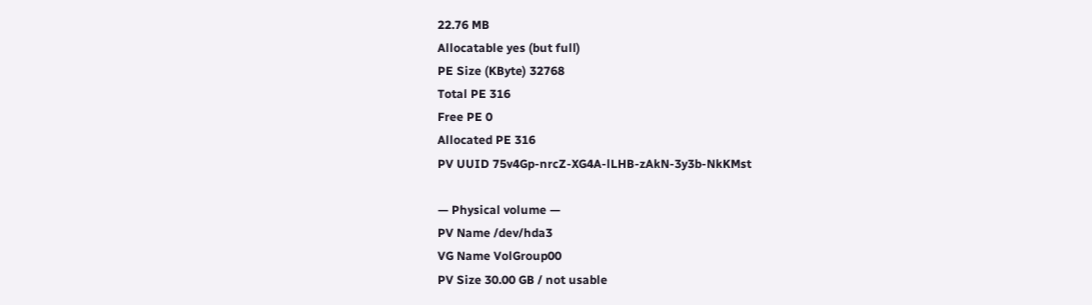22.76 MB
Allocatable yes (but full)
PE Size (KByte) 32768
Total PE 316
Free PE 0
Allocated PE 316
PV UUID 75v4Gp-nrcZ-XG4A-lLHB-zAkN-3y3b-NkKMst

— Physical volume —
PV Name /dev/hda3
VG Name VolGroup00
PV Size 30.00 GB / not usable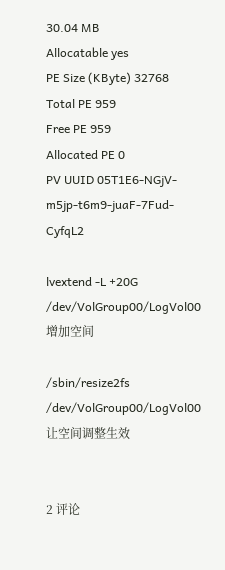30.04 MB
Allocatable yes
PE Size (KByte) 32768
Total PE 959
Free PE 959
Allocated PE 0
PV UUID 05T1E6-NGjV-m5jp-t6m9-juaF-7Fud-CyfqL2

lvextend -L +20G /dev/VolGroup00/LogVol00 增加空间

/sbin/resize2fs /dev/VolGroup00/LogVol00 让空间调整生效


2 评论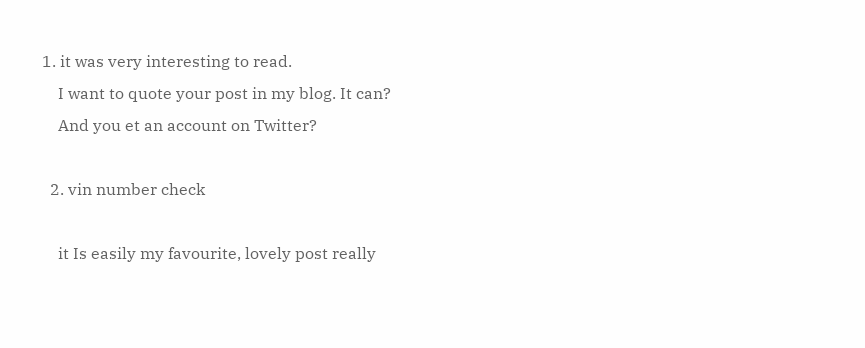1. it was very interesting to read.
    I want to quote your post in my blog. It can?
    And you et an account on Twitter?

  2. vin number check

    it Is easily my favourite, lovely post really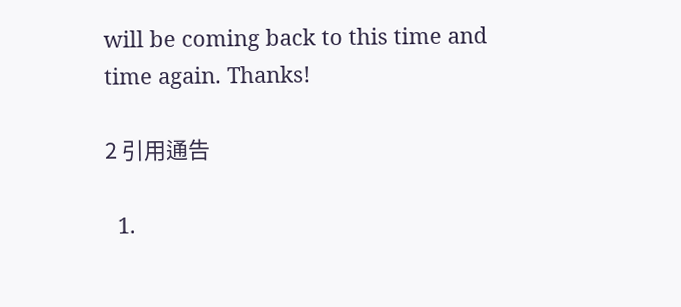will be coming back to this time and time again. Thanks!

2 引用通告

  1.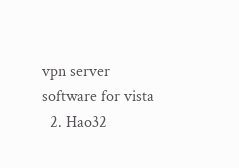vpn server software for vista
  2. Hao32